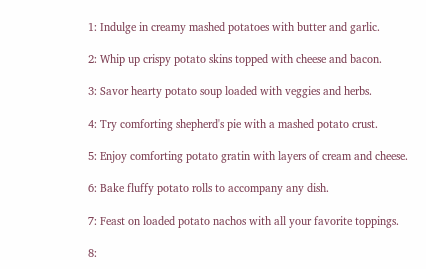1: Indulge in creamy mashed potatoes with butter and garlic.

2: Whip up crispy potato skins topped with cheese and bacon.

3: Savor hearty potato soup loaded with veggies and herbs.

4: Try comforting shepherd's pie with a mashed potato crust.

5: Enjoy comforting potato gratin with layers of cream and cheese.

6: Bake fluffy potato rolls to accompany any dish.

7: Feast on loaded potato nachos with all your favorite toppings.

8: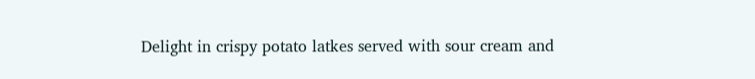Delight in crispy potato latkes served with sour cream and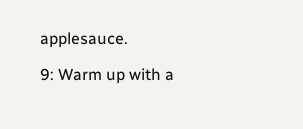applesauce.

9: Warm up with a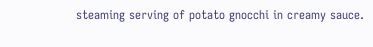steaming serving of potato gnocchi in creamy sauce.